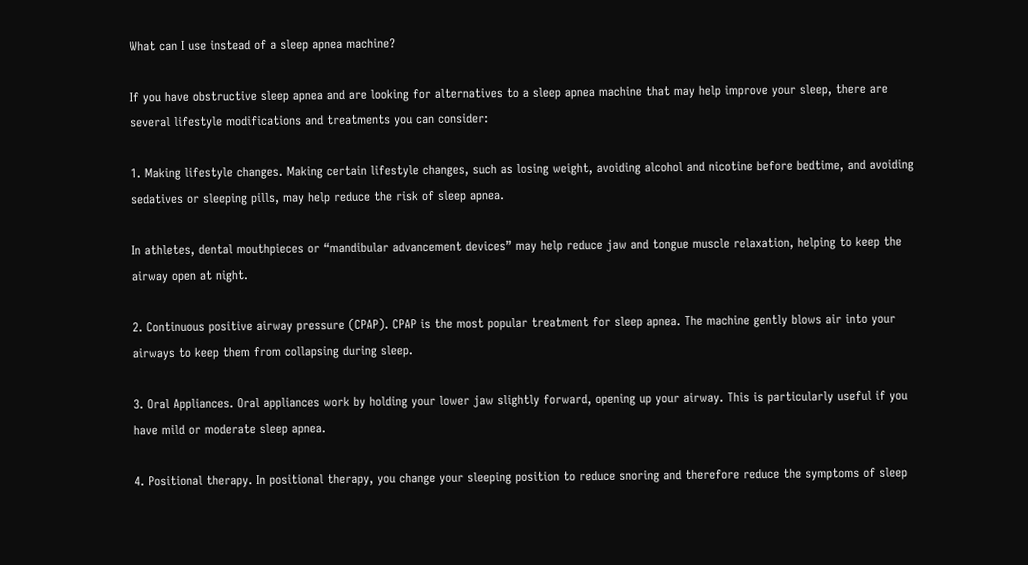What can I use instead of a sleep apnea machine?

If you have obstructive sleep apnea and are looking for alternatives to a sleep apnea machine that may help improve your sleep, there are several lifestyle modifications and treatments you can consider:

1. Making lifestyle changes. Making certain lifestyle changes, such as losing weight, avoiding alcohol and nicotine before bedtime, and avoiding sedatives or sleeping pills, may help reduce the risk of sleep apnea.

In athletes, dental mouthpieces or “mandibular advancement devices” may help reduce jaw and tongue muscle relaxation, helping to keep the airway open at night.

2. Continuous positive airway pressure (CPAP). CPAP is the most popular treatment for sleep apnea. The machine gently blows air into your airways to keep them from collapsing during sleep.

3. Oral Appliances. Oral appliances work by holding your lower jaw slightly forward, opening up your airway. This is particularly useful if you have mild or moderate sleep apnea.

4. Positional therapy. In positional therapy, you change your sleeping position to reduce snoring and therefore reduce the symptoms of sleep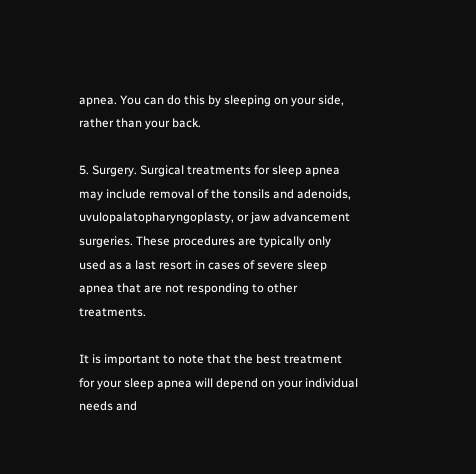apnea. You can do this by sleeping on your side, rather than your back.

5. Surgery. Surgical treatments for sleep apnea may include removal of the tonsils and adenoids, uvulopalatopharyngoplasty, or jaw advancement surgeries. These procedures are typically only used as a last resort in cases of severe sleep apnea that are not responding to other treatments.

It is important to note that the best treatment for your sleep apnea will depend on your individual needs and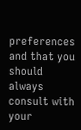preferences and that you should always consult with your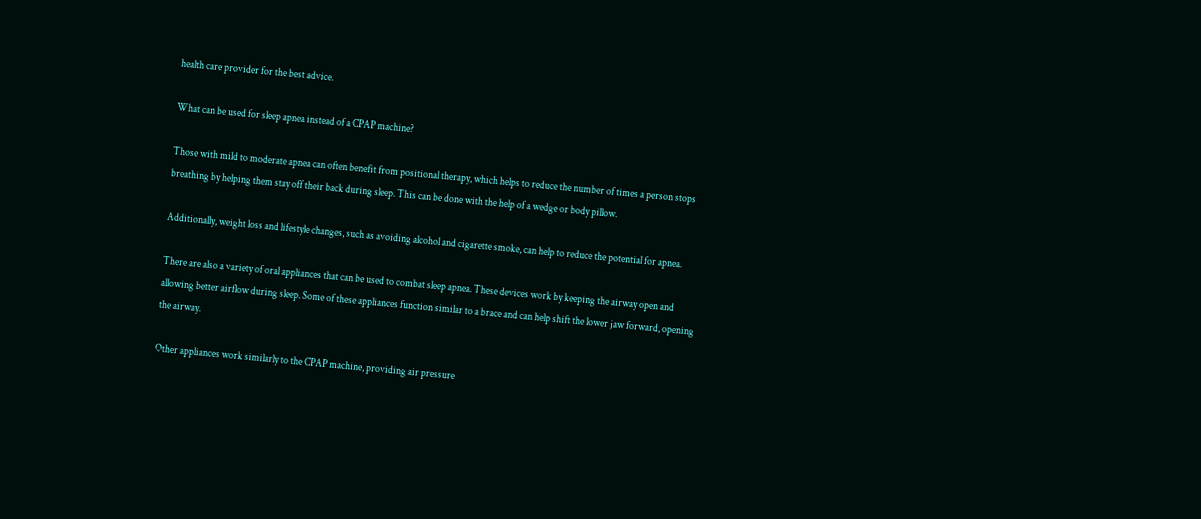health care provider for the best advice.

What can be used for sleep apnea instead of a CPAP machine?

Those with mild to moderate apnea can often benefit from positional therapy, which helps to reduce the number of times a person stops breathing by helping them stay off their back during sleep. This can be done with the help of a wedge or body pillow.

Additionally, weight loss and lifestyle changes, such as avoiding alcohol and cigarette smoke, can help to reduce the potential for apnea.

There are also a variety of oral appliances that can be used to combat sleep apnea. These devices work by keeping the airway open and allowing better airflow during sleep. Some of these appliances function similar to a brace and can help shift the lower jaw forward, opening the airway.

Other appliances work similarly to the CPAP machine, providing air pressure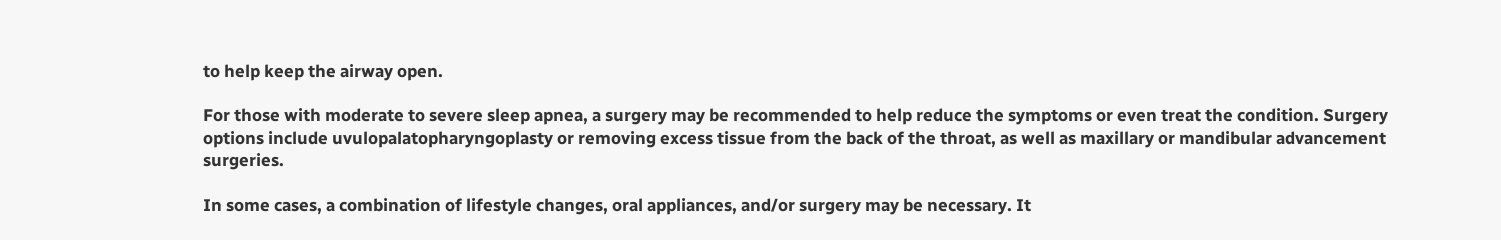to help keep the airway open.

For those with moderate to severe sleep apnea, a surgery may be recommended to help reduce the symptoms or even treat the condition. Surgery options include uvulopalatopharyngoplasty or removing excess tissue from the back of the throat, as well as maxillary or mandibular advancement surgeries.

In some cases, a combination of lifestyle changes, oral appliances, and/or surgery may be necessary. It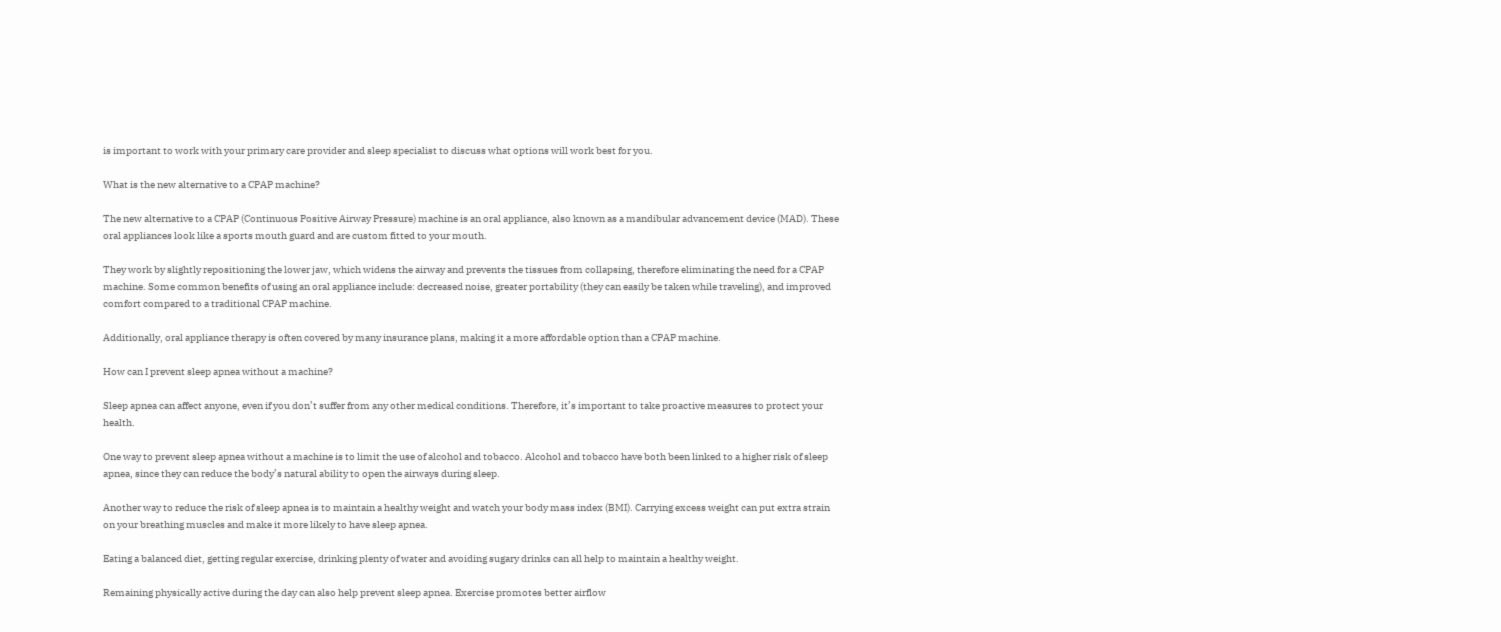is important to work with your primary care provider and sleep specialist to discuss what options will work best for you.

What is the new alternative to a CPAP machine?

The new alternative to a CPAP (Continuous Positive Airway Pressure) machine is an oral appliance, also known as a mandibular advancement device (MAD). These oral appliances look like a sports mouth guard and are custom fitted to your mouth.

They work by slightly repositioning the lower jaw, which widens the airway and prevents the tissues from collapsing, therefore eliminating the need for a CPAP machine. Some common benefits of using an oral appliance include: decreased noise, greater portability (they can easily be taken while traveling), and improved comfort compared to a traditional CPAP machine.

Additionally, oral appliance therapy is often covered by many insurance plans, making it a more affordable option than a CPAP machine.

How can I prevent sleep apnea without a machine?

Sleep apnea can affect anyone, even if you don’t suffer from any other medical conditions. Therefore, it’s important to take proactive measures to protect your health.

One way to prevent sleep apnea without a machine is to limit the use of alcohol and tobacco. Alcohol and tobacco have both been linked to a higher risk of sleep apnea, since they can reduce the body’s natural ability to open the airways during sleep.

Another way to reduce the risk of sleep apnea is to maintain a healthy weight and watch your body mass index (BMI). Carrying excess weight can put extra strain on your breathing muscles and make it more likely to have sleep apnea.

Eating a balanced diet, getting regular exercise, drinking plenty of water and avoiding sugary drinks can all help to maintain a healthy weight.

Remaining physically active during the day can also help prevent sleep apnea. Exercise promotes better airflow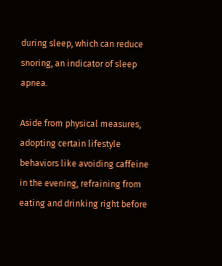during sleep, which can reduce snoring, an indicator of sleep apnea.

Aside from physical measures, adopting certain lifestyle behaviors like avoiding caffeine in the evening, refraining from eating and drinking right before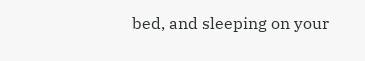bed, and sleeping on your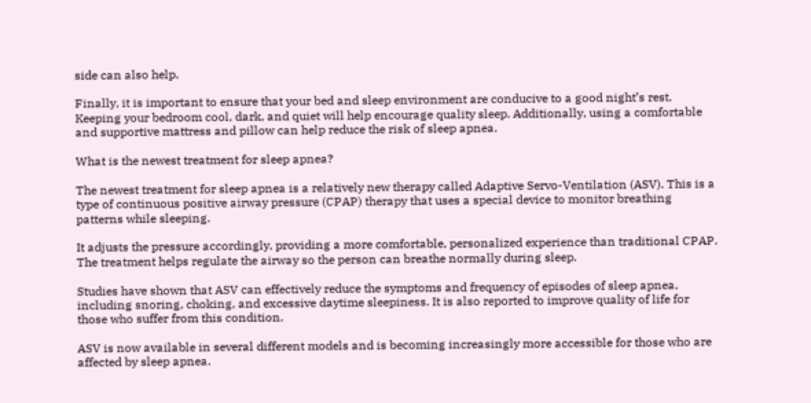side can also help.

Finally, it is important to ensure that your bed and sleep environment are conducive to a good night’s rest. Keeping your bedroom cool, dark, and quiet will help encourage quality sleep. Additionally, using a comfortable and supportive mattress and pillow can help reduce the risk of sleep apnea.

What is the newest treatment for sleep apnea?

The newest treatment for sleep apnea is a relatively new therapy called Adaptive Servo-Ventilation (ASV). This is a type of continuous positive airway pressure (CPAP) therapy that uses a special device to monitor breathing patterns while sleeping.

It adjusts the pressure accordingly, providing a more comfortable, personalized experience than traditional CPAP. The treatment helps regulate the airway so the person can breathe normally during sleep.

Studies have shown that ASV can effectively reduce the symptoms and frequency of episodes of sleep apnea, including snoring, choking, and excessive daytime sleepiness. It is also reported to improve quality of life for those who suffer from this condition.

ASV is now available in several different models and is becoming increasingly more accessible for those who are affected by sleep apnea.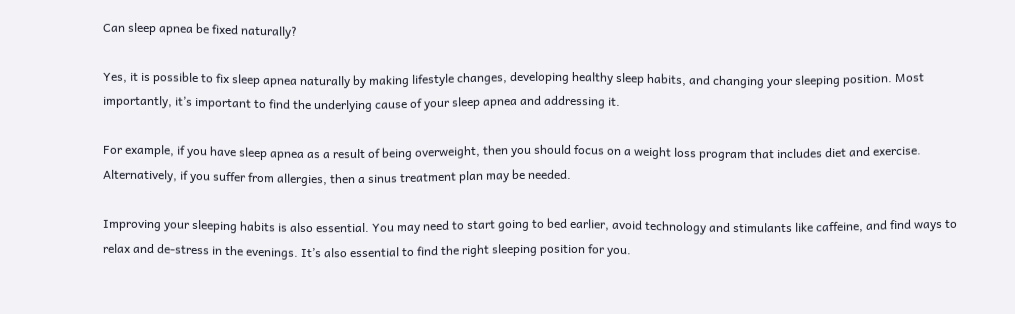Can sleep apnea be fixed naturally?

Yes, it is possible to fix sleep apnea naturally by making lifestyle changes, developing healthy sleep habits, and changing your sleeping position. Most importantly, it’s important to find the underlying cause of your sleep apnea and addressing it.

For example, if you have sleep apnea as a result of being overweight, then you should focus on a weight loss program that includes diet and exercise. Alternatively, if you suffer from allergies, then a sinus treatment plan may be needed.

Improving your sleeping habits is also essential. You may need to start going to bed earlier, avoid technology and stimulants like caffeine, and find ways to relax and de-stress in the evenings. It’s also essential to find the right sleeping position for you.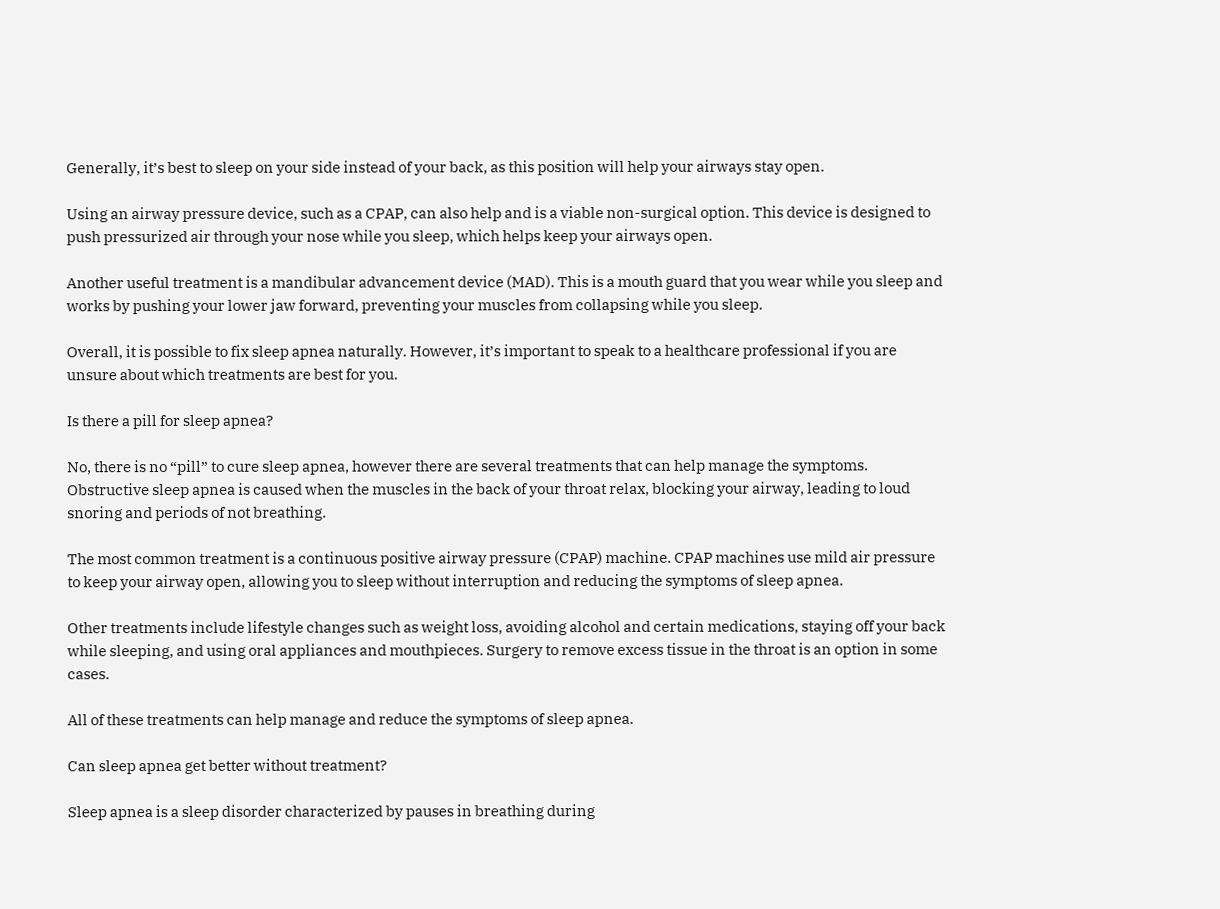Generally, it’s best to sleep on your side instead of your back, as this position will help your airways stay open.

Using an airway pressure device, such as a CPAP, can also help and is a viable non-surgical option. This device is designed to push pressurized air through your nose while you sleep, which helps keep your airways open.

Another useful treatment is a mandibular advancement device (MAD). This is a mouth guard that you wear while you sleep and works by pushing your lower jaw forward, preventing your muscles from collapsing while you sleep.

Overall, it is possible to fix sleep apnea naturally. However, it’s important to speak to a healthcare professional if you are unsure about which treatments are best for you.

Is there a pill for sleep apnea?

No, there is no “pill” to cure sleep apnea, however there are several treatments that can help manage the symptoms. Obstructive sleep apnea is caused when the muscles in the back of your throat relax, blocking your airway, leading to loud snoring and periods of not breathing.

The most common treatment is a continuous positive airway pressure (CPAP) machine. CPAP machines use mild air pressure to keep your airway open, allowing you to sleep without interruption and reducing the symptoms of sleep apnea.

Other treatments include lifestyle changes such as weight loss, avoiding alcohol and certain medications, staying off your back while sleeping, and using oral appliances and mouthpieces. Surgery to remove excess tissue in the throat is an option in some cases.

All of these treatments can help manage and reduce the symptoms of sleep apnea.

Can sleep apnea get better without treatment?

Sleep apnea is a sleep disorder characterized by pauses in breathing during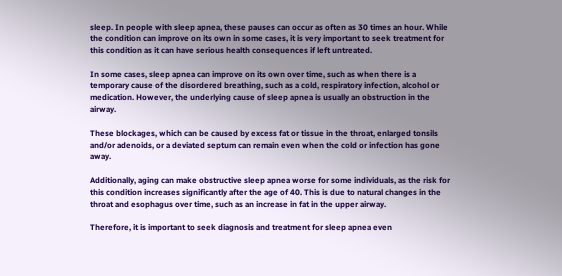sleep. In people with sleep apnea, these pauses can occur as often as 30 times an hour. While the condition can improve on its own in some cases, it is very important to seek treatment for this condition as it can have serious health consequences if left untreated.

In some cases, sleep apnea can improve on its own over time, such as when there is a temporary cause of the disordered breathing, such as a cold, respiratory infection, alcohol or medication. However, the underlying cause of sleep apnea is usually an obstruction in the airway.

These blockages, which can be caused by excess fat or tissue in the throat, enlarged tonsils and/or adenoids, or a deviated septum can remain even when the cold or infection has gone away.

Additionally, aging can make obstructive sleep apnea worse for some individuals, as the risk for this condition increases significantly after the age of 40. This is due to natural changes in the throat and esophagus over time, such as an increase in fat in the upper airway.

Therefore, it is important to seek diagnosis and treatment for sleep apnea even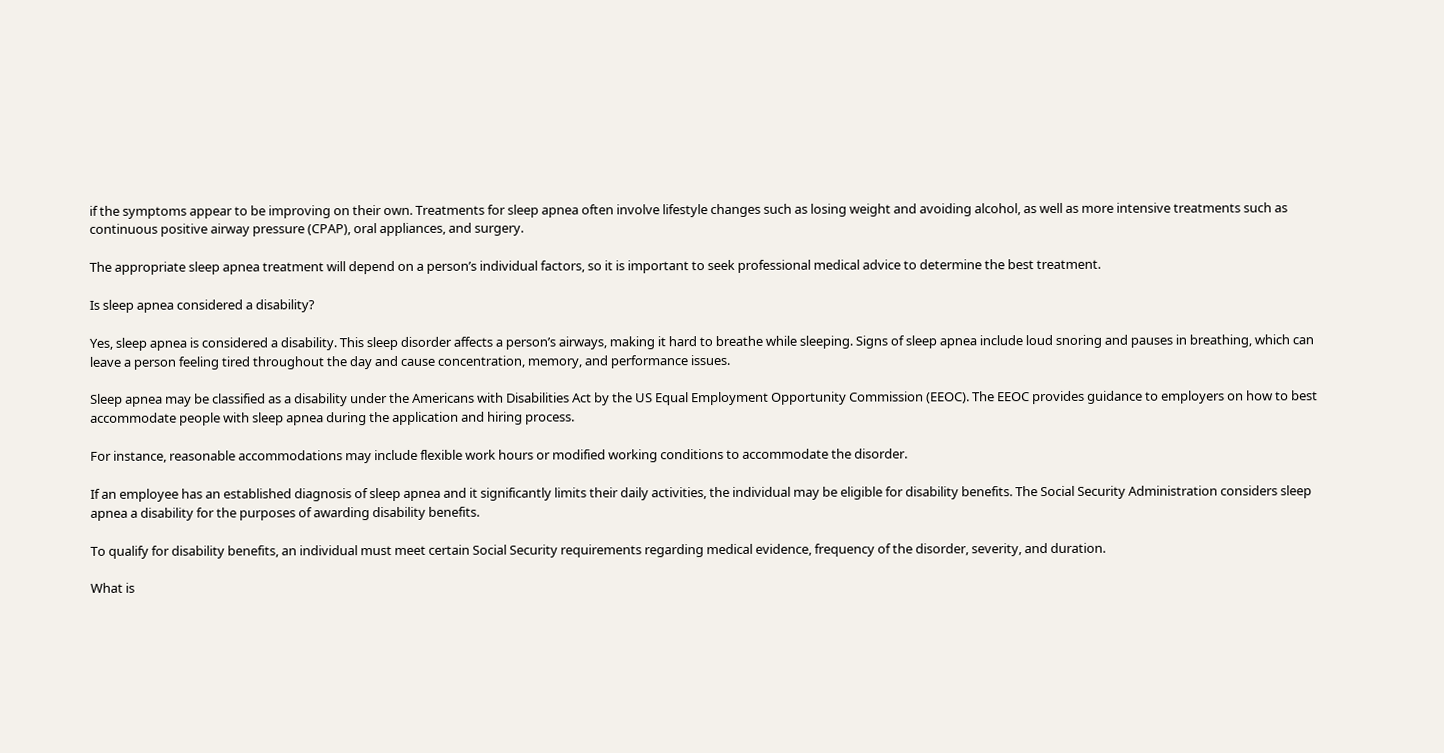if the symptoms appear to be improving on their own. Treatments for sleep apnea often involve lifestyle changes such as losing weight and avoiding alcohol, as well as more intensive treatments such as continuous positive airway pressure (CPAP), oral appliances, and surgery.

The appropriate sleep apnea treatment will depend on a person’s individual factors, so it is important to seek professional medical advice to determine the best treatment.

Is sleep apnea considered a disability?

Yes, sleep apnea is considered a disability. This sleep disorder affects a person’s airways, making it hard to breathe while sleeping. Signs of sleep apnea include loud snoring and pauses in breathing, which can leave a person feeling tired throughout the day and cause concentration, memory, and performance issues.

Sleep apnea may be classified as a disability under the Americans with Disabilities Act by the US Equal Employment Opportunity Commission (EEOC). The EEOC provides guidance to employers on how to best accommodate people with sleep apnea during the application and hiring process.

For instance, reasonable accommodations may include flexible work hours or modified working conditions to accommodate the disorder.

If an employee has an established diagnosis of sleep apnea and it significantly limits their daily activities, the individual may be eligible for disability benefits. The Social Security Administration considers sleep apnea a disability for the purposes of awarding disability benefits.

To qualify for disability benefits, an individual must meet certain Social Security requirements regarding medical evidence, frequency of the disorder, severity, and duration.

What is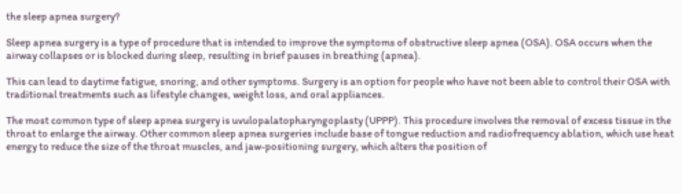the sleep apnea surgery?

Sleep apnea surgery is a type of procedure that is intended to improve the symptoms of obstructive sleep apnea (OSA). OSA occurs when the airway collapses or is blocked during sleep, resulting in brief pauses in breathing (apnea).

This can lead to daytime fatigue, snoring, and other symptoms. Surgery is an option for people who have not been able to control their OSA with traditional treatments such as lifestyle changes, weight loss, and oral appliances.

The most common type of sleep apnea surgery is uvulopalatopharyngoplasty (UPPP). This procedure involves the removal of excess tissue in the throat to enlarge the airway. Other common sleep apnea surgeries include base of tongue reduction and radiofrequency ablation, which use heat energy to reduce the size of the throat muscles, and jaw-positioning surgery, which alters the position of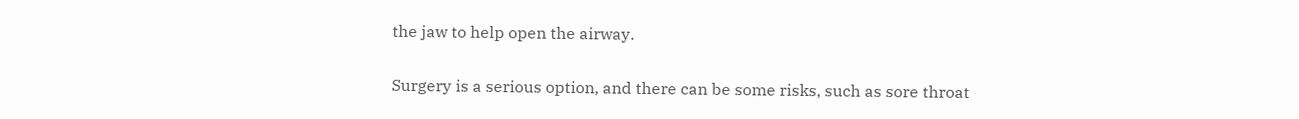the jaw to help open the airway.

Surgery is a serious option, and there can be some risks, such as sore throat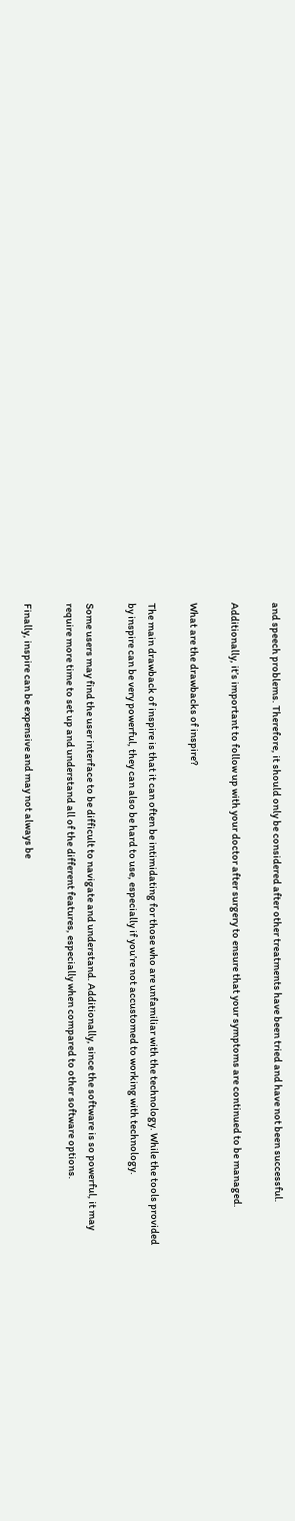and speech problems. Therefore, it should only be considered after other treatments have been tried and have not been successful.

Additionally, it’s important to follow up with your doctor after surgery to ensure that your symptoms are continued to be managed.

What are the drawbacks of inspire?

The main drawback of inspire is that it can often be intimidating for those who are unfamiliar with the technology. While the tools provided by inspire can be very powerful, they can also be hard to use, especially if you’re not accustomed to working with technology.

Some users may find the user interface to be difficult to navigate and understand. Additionally, since the software is so powerful, it may require more time to set up and understand all of the different features, especially when compared to other software options.

Finally, inspire can be expensive and may not always be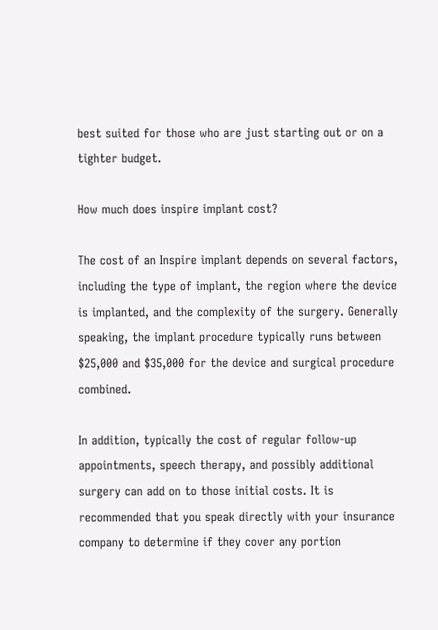best suited for those who are just starting out or on a tighter budget.

How much does inspire implant cost?

The cost of an Inspire implant depends on several factors, including the type of implant, the region where the device is implanted, and the complexity of the surgery. Generally speaking, the implant procedure typically runs between $25,000 and $35,000 for the device and surgical procedure combined.

In addition, typically the cost of regular follow-up appointments, speech therapy, and possibly additional surgery can add on to those initial costs. It is recommended that you speak directly with your insurance company to determine if they cover any portion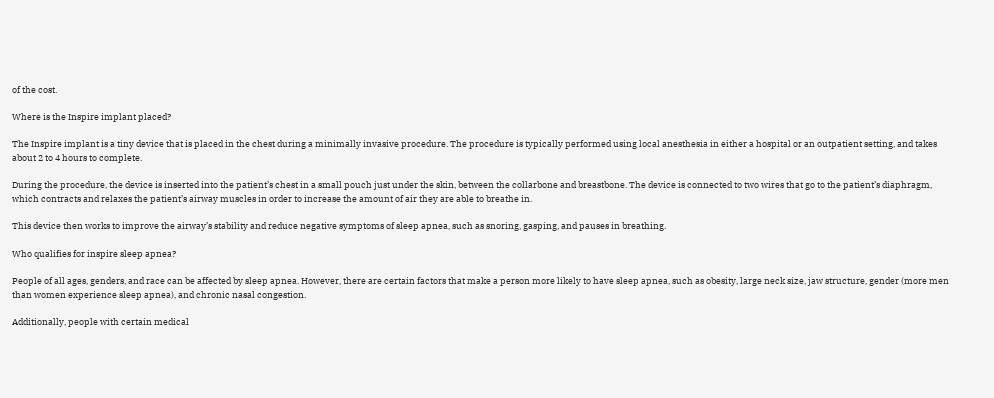of the cost.

Where is the Inspire implant placed?

The Inspire implant is a tiny device that is placed in the chest during a minimally invasive procedure. The procedure is typically performed using local anesthesia in either a hospital or an outpatient setting, and takes about 2 to 4 hours to complete.

During the procedure, the device is inserted into the patient’s chest in a small pouch just under the skin, between the collarbone and breastbone. The device is connected to two wires that go to the patient’s diaphragm, which contracts and relaxes the patient’s airway muscles in order to increase the amount of air they are able to breathe in.

This device then works to improve the airway’s stability and reduce negative symptoms of sleep apnea, such as snoring, gasping, and pauses in breathing.

Who qualifies for inspire sleep apnea?

People of all ages, genders, and race can be affected by sleep apnea. However, there are certain factors that make a person more likely to have sleep apnea, such as obesity, large neck size, jaw structure, gender (more men than women experience sleep apnea), and chronic nasal congestion.

Additionally, people with certain medical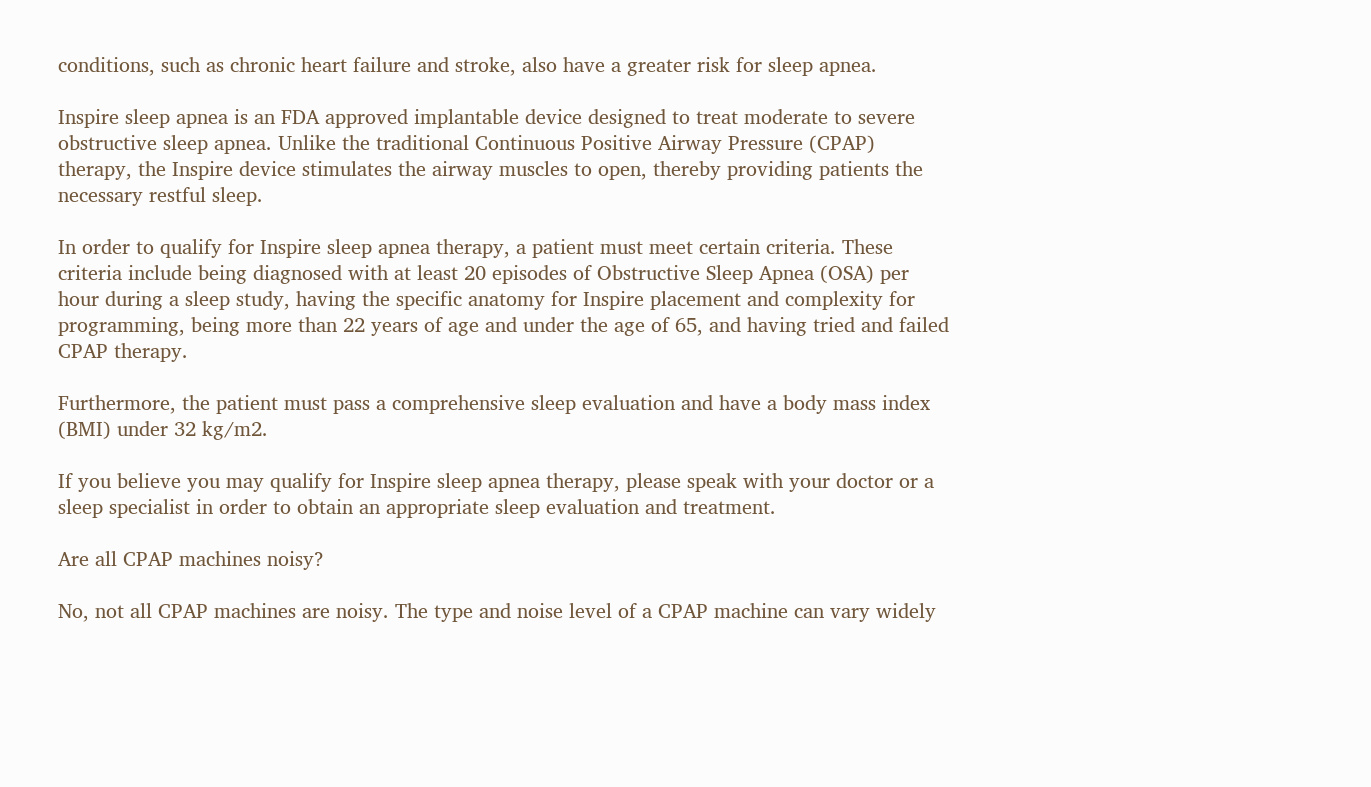conditions, such as chronic heart failure and stroke, also have a greater risk for sleep apnea.

Inspire sleep apnea is an FDA approved implantable device designed to treat moderate to severe obstructive sleep apnea. Unlike the traditional Continuous Positive Airway Pressure (CPAP) therapy, the Inspire device stimulates the airway muscles to open, thereby providing patients the necessary restful sleep.

In order to qualify for Inspire sleep apnea therapy, a patient must meet certain criteria. These criteria include being diagnosed with at least 20 episodes of Obstructive Sleep Apnea (OSA) per hour during a sleep study, having the specific anatomy for Inspire placement and complexity for programming, being more than 22 years of age and under the age of 65, and having tried and failed CPAP therapy.

Furthermore, the patient must pass a comprehensive sleep evaluation and have a body mass index (BMI) under 32 kg/m2.

If you believe you may qualify for Inspire sleep apnea therapy, please speak with your doctor or a sleep specialist in order to obtain an appropriate sleep evaluation and treatment.

Are all CPAP machines noisy?

No, not all CPAP machines are noisy. The type and noise level of a CPAP machine can vary widely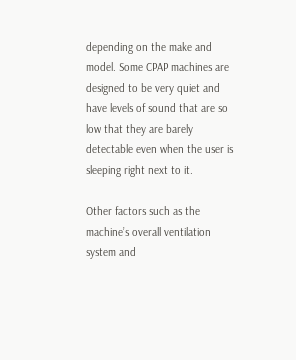depending on the make and model. Some CPAP machines are designed to be very quiet and have levels of sound that are so low that they are barely detectable even when the user is sleeping right next to it.

Other factors such as the machine’s overall ventilation system and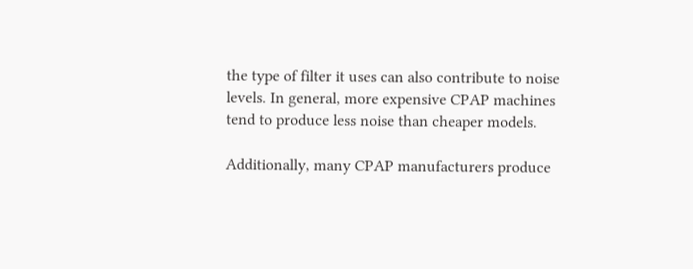the type of filter it uses can also contribute to noise levels. In general, more expensive CPAP machines tend to produce less noise than cheaper models.

Additionally, many CPAP manufacturers produce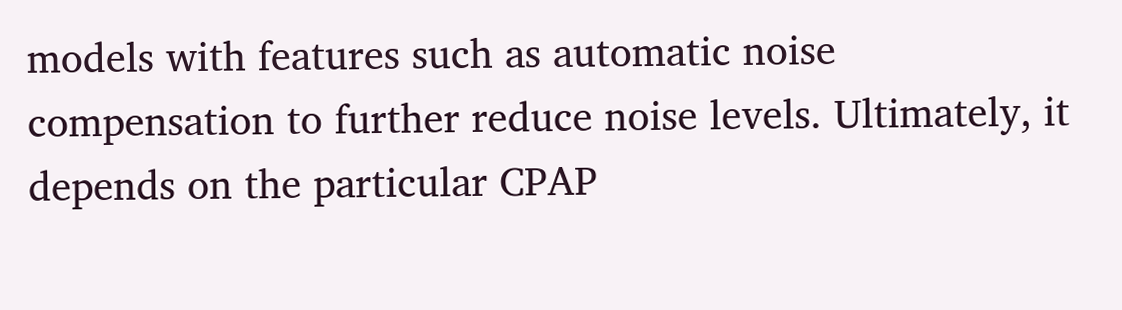models with features such as automatic noise compensation to further reduce noise levels. Ultimately, it depends on the particular CPAP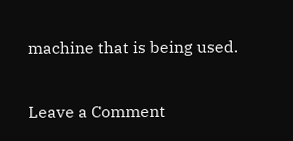machine that is being used.

Leave a Comment